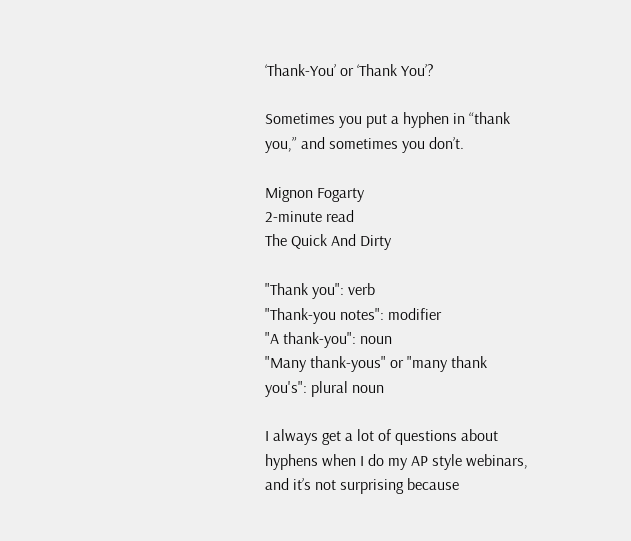‘Thank-You’ or ‘Thank You’?

Sometimes you put a hyphen in “thank you,” and sometimes you don’t.

Mignon Fogarty
2-minute read
The Quick And Dirty

"Thank you": verb
"Thank-you notes": modifier
"A thank-you": noun
"Many thank-yous" or "many thank you's": plural noun

I always get a lot of questions about hyphens when I do my AP style webinars, and it’s not surprising because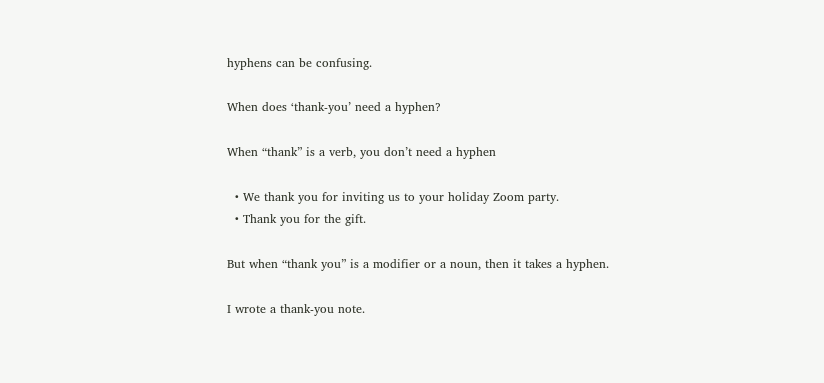hyphens can be confusing.

When does ‘thank-you’ need a hyphen?

When “thank” is a verb, you don’t need a hyphen

  • We thank you for inviting us to your holiday Zoom party.
  • Thank you for the gift.

But when “thank you” is a modifier or a noun, then it takes a hyphen.

I wrote a thank-you note.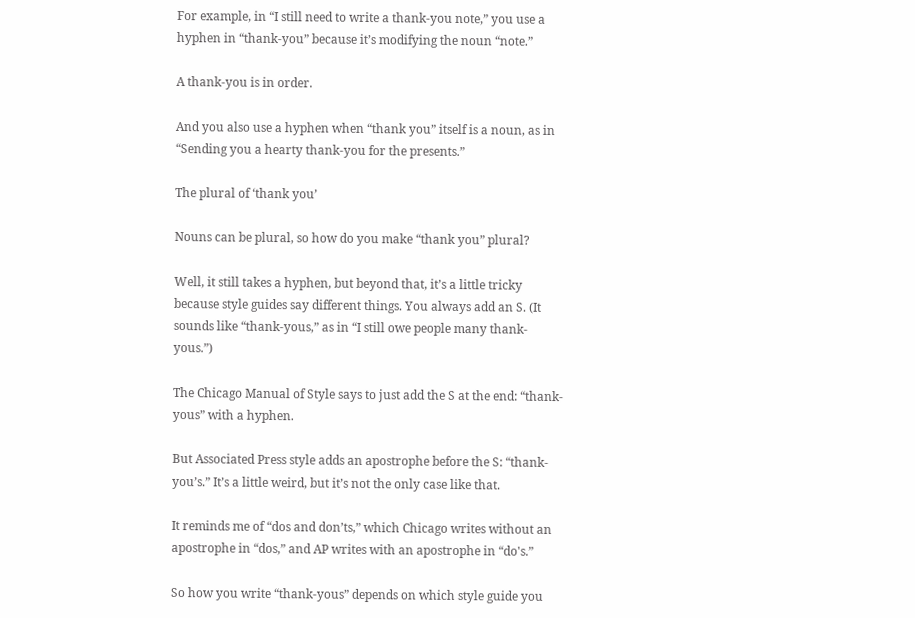For example, in “I still need to write a thank-you note,” you use a hyphen in “thank-you” because it’s modifying the noun “note.”

A thank-you is in order.

And you also use a hyphen when “thank you” itself is a noun, as in “Sending you a hearty thank-you for the presents.”

The plural of ‘thank you’

Nouns can be plural, so how do you make “thank you” plural?

Well, it still takes a hyphen, but beyond that, it’s a little tricky because style guides say different things. You always add an S. (It sounds like “thank-yous,” as in “I still owe people many thank-yous.”)

The Chicago Manual of Style says to just add the S at the end: “thank-yous” with a hyphen.

But Associated Press style adds an apostrophe before the S: “thank-you’s.” It’s a little weird, but it’s not the only case like that.

It reminds me of “dos and don’ts,” which Chicago writes without an apostrophe in “dos,” and AP writes with an apostrophe in “do's.”

So how you write “thank-yous” depends on which style guide you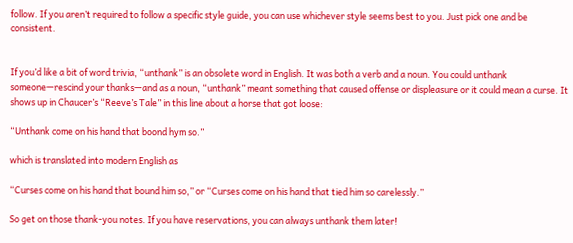follow. If you aren’t required to follow a specific style guide, you can use whichever style seems best to you. Just pick one and be consistent.


If you’d like a bit of word trivia, “unthank” is an obsolete word in English. It was both a verb and a noun. You could unthank someone—rescind your thanks—and as a noun, “unthank” meant something that caused offense or displeasure or it could mean a curse. It shows up in Chaucer’s “Reeve’s Tale” in this line about a horse that got loose:

“Unthank come on his hand that boond hym so.”

which is translated into modern English as

“Curses come on his hand that bound him so,” or “Curses come on his hand that tied him so carelessly.”

So get on those thank-you notes. If you have reservations, you can always unthank them later!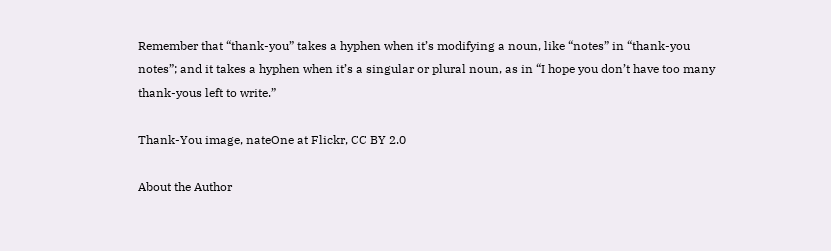Remember that “thank-you” takes a hyphen when it’s modifying a noun, like “notes” in “thank-you notes”; and it takes a hyphen when it’s a singular or plural noun, as in “I hope you don’t have too many thank-yous left to write.”

Thank-You image, nateOne at Flickr, CC BY 2.0

About the Author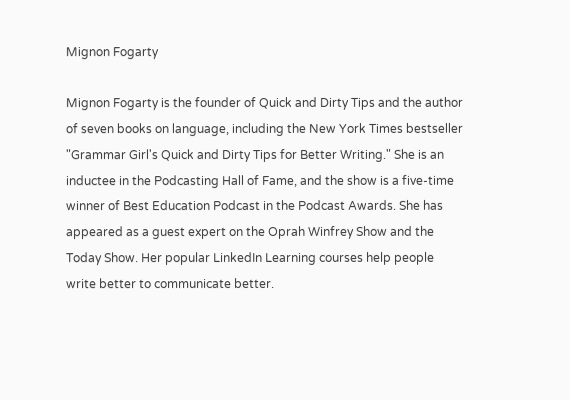Mignon Fogarty

Mignon Fogarty is the founder of Quick and Dirty Tips and the author of seven books on language, including the New York Times bestseller "Grammar Girl's Quick and Dirty Tips for Better Writing." She is an inductee in the Podcasting Hall of Fame, and the show is a five-time winner of Best Education Podcast in the Podcast Awards. She has appeared as a guest expert on the Oprah Winfrey Show and the Today Show. Her popular LinkedIn Learning courses help people write better to communicate better.